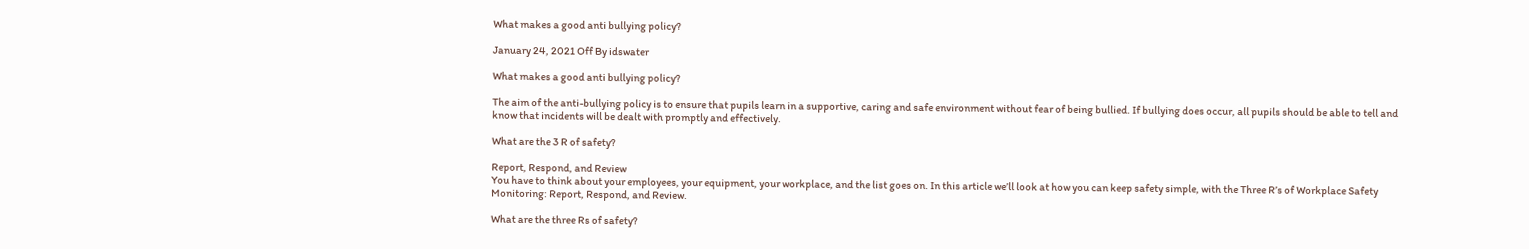What makes a good anti bullying policy?

January 24, 2021 Off By idswater

What makes a good anti bullying policy?

The aim of the anti-bullying policy is to ensure that pupils learn in a supportive, caring and safe environment without fear of being bullied. If bullying does occur, all pupils should be able to tell and know that incidents will be dealt with promptly and effectively.

What are the 3 R of safety?

Report, Respond, and Review
You have to think about your employees, your equipment, your workplace, and the list goes on. In this article we’ll look at how you can keep safety simple, with the Three R’s of Workplace Safety Monitoring: Report, Respond, and Review.

What are the three Rs of safety?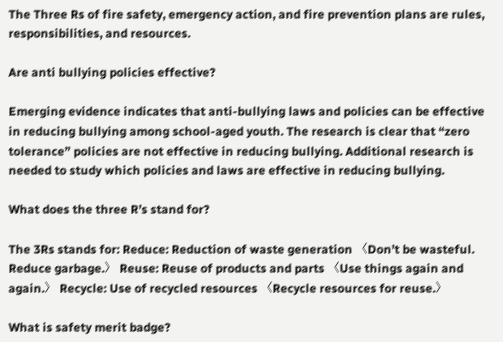The Three Rs of fire safety, emergency action, and fire prevention plans are rules, responsibilities, and resources.

Are anti bullying policies effective?

Emerging evidence indicates that anti-bullying laws and policies can be effective in reducing bullying among school-aged youth. The research is clear that “zero tolerance” policies are not effective in reducing bullying. Additional research is needed to study which policies and laws are effective in reducing bullying.

What does the three R’s stand for?

The 3Rs stands for: Reduce: Reduction of waste generation 〈Don’t be wasteful. Reduce garbage.〉 Reuse: Reuse of products and parts 〈Use things again and again.〉 Recycle: Use of recycled resources 〈Recycle resources for reuse.〉

What is safety merit badge?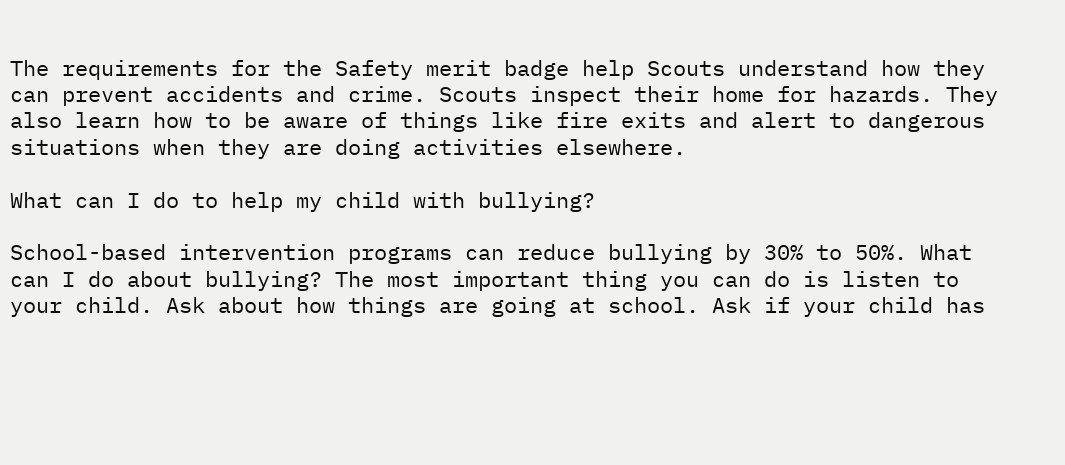The requirements for the Safety merit badge help Scouts understand how they can prevent accidents and crime. Scouts inspect their home for hazards. They also learn how to be aware of things like fire exits and alert to dangerous situations when they are doing activities elsewhere.

What can I do to help my child with bullying?

School-based intervention programs can reduce bullying by 30% to 50%. What can I do about bullying? The most important thing you can do is listen to your child. Ask about how things are going at school. Ask if your child has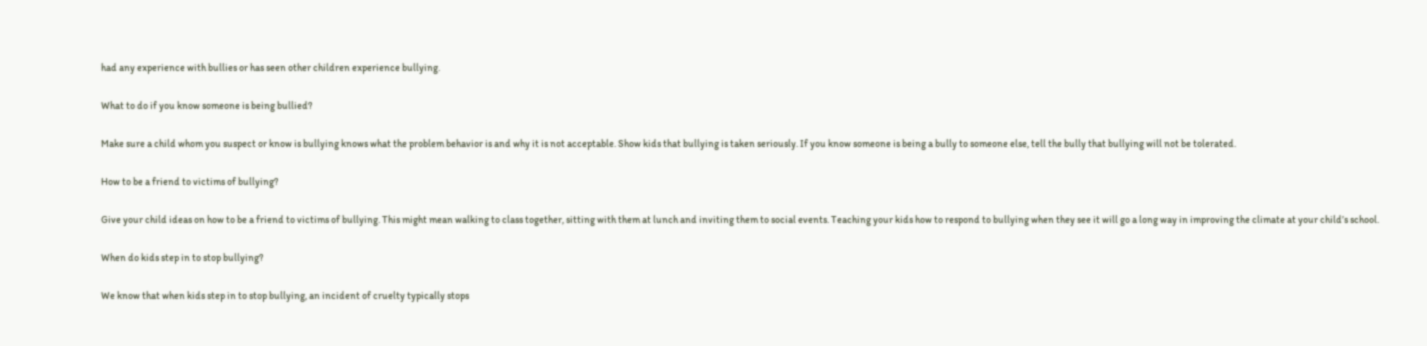had any experience with bullies or has seen other children experience bullying.

What to do if you know someone is being bullied?

Make sure a child whom you suspect or know is bullying knows what the problem behavior is and why it is not acceptable. Show kids that bullying is taken seriously. If you know someone is being a bully to someone else, tell the bully that bullying will not be tolerated.

How to be a friend to victims of bullying?

Give your child ideas on how to be a friend to victims of bullying. This might mean walking to class together, sitting with them at lunch and inviting them to social events. Teaching your kids how to respond to bullying when they see it will go a long way in improving the climate at your child’s school.

When do kids step in to stop bullying?

We know that when kids step in to stop bullying, an incident of cruelty typically stops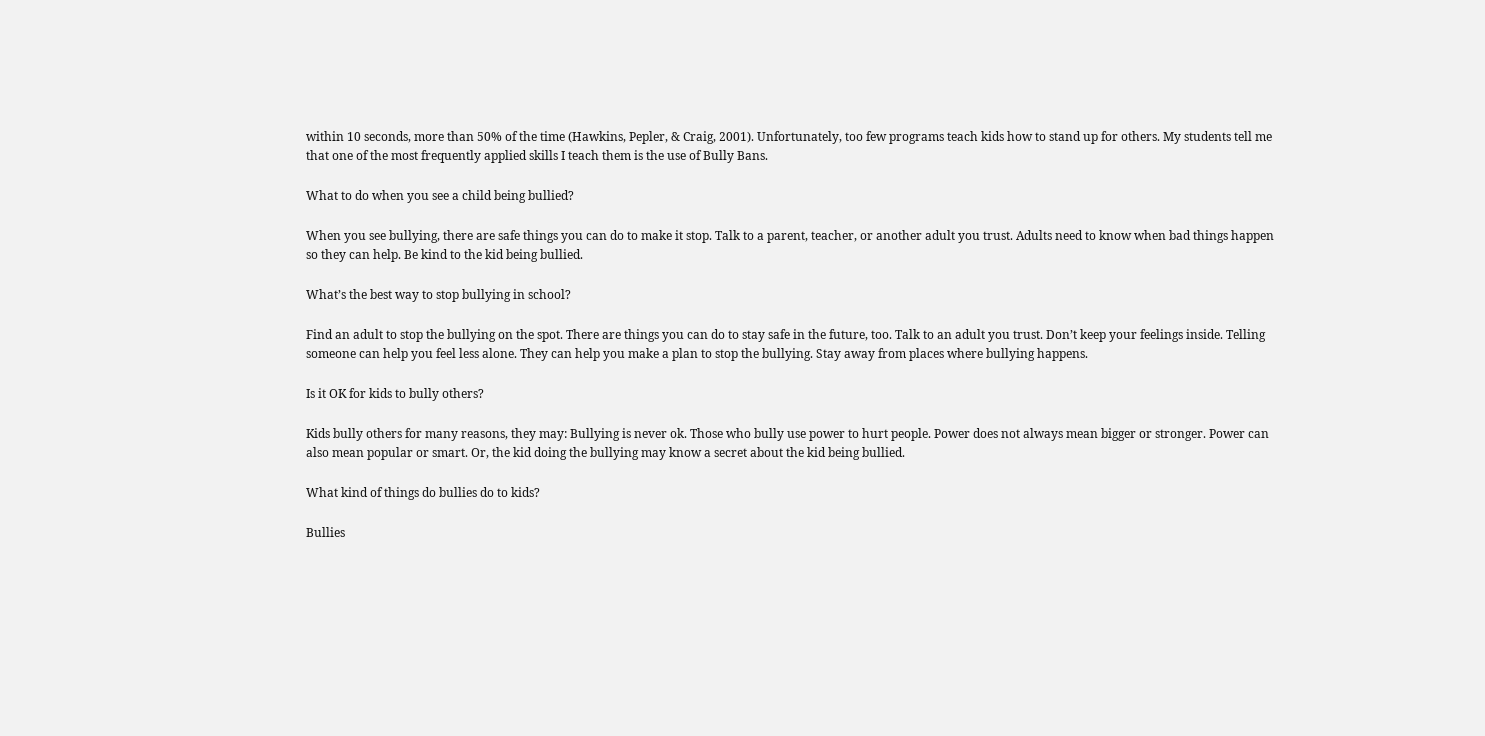within 10 seconds, more than 50% of the time (Hawkins, Pepler, & Craig, 2001). Unfortunately, too few programs teach kids how to stand up for others. My students tell me that one of the most frequently applied skills I teach them is the use of Bully Bans.

What to do when you see a child being bullied?

When you see bullying, there are safe things you can do to make it stop. Talk to a parent, teacher, or another adult you trust. Adults need to know when bad things happen so they can help. Be kind to the kid being bullied.

What’s the best way to stop bullying in school?

Find an adult to stop the bullying on the spot. There are things you can do to stay safe in the future, too. Talk to an adult you trust. Don’t keep your feelings inside. Telling someone can help you feel less alone. They can help you make a plan to stop the bullying. Stay away from places where bullying happens.

Is it OK for kids to bully others?

Kids bully others for many reasons, they may: Bullying is never ok. Those who bully use power to hurt people. Power does not always mean bigger or stronger. Power can also mean popular or smart. Or, the kid doing the bullying may know a secret about the kid being bullied.

What kind of things do bullies do to kids?

Bullies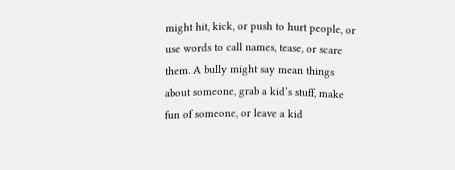might hit, kick, or push to hurt people, or use words to call names, tease, or scare them. A bully might say mean things about someone, grab a kid’s stuff, make fun of someone, or leave a kid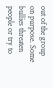out of the group on purpose. Some bullies threaten people or try to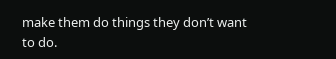make them do things they don’t want to do.